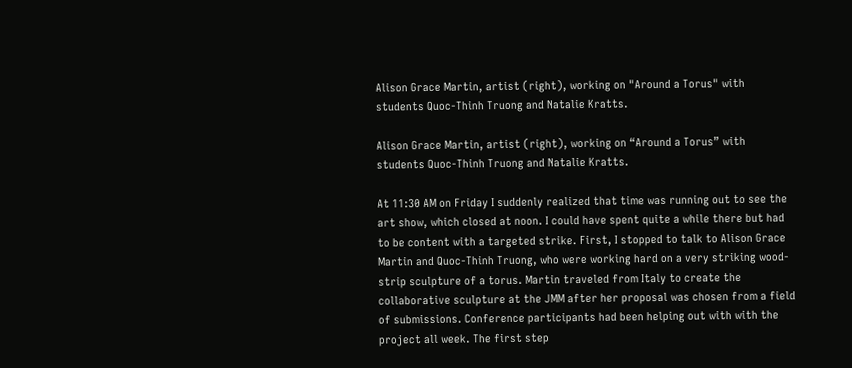Alison Grace Martin, artist (right), working on "Around a Torus" with students Quoc-Thinh Truong and Natalie Kratts.

Alison Grace Martin, artist (right), working on “Around a Torus” with students Quoc-Thinh Truong and Natalie Kratts.

At 11:30 AM on Friday I suddenly realized that time was running out to see the art show, which closed at noon. I could have spent quite a while there but had to be content with a targeted strike. First, I stopped to talk to Alison Grace Martin and Quoc-Thinh Truong, who were working hard on a very striking wood-strip sculpture of a torus. Martin traveled from Italy to create the collaborative sculpture at the JMM after her proposal was chosen from a field of submissions. Conference participants had been helping out with with the project all week. The first step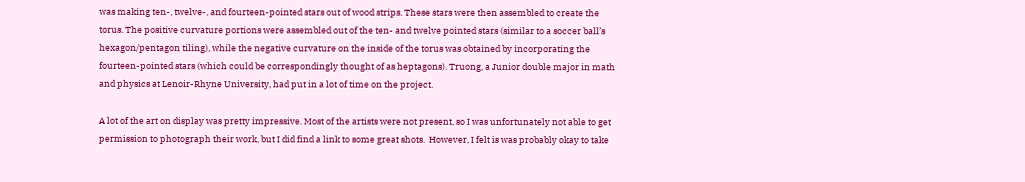was making ten-, twelve-, and fourteen-pointed stars out of wood strips. These stars were then assembled to create the torus. The positive curvature portions were assembled out of the ten- and twelve pointed stars (similar to a soccer ball’s hexagon/pentagon tiling), while the negative curvature on the inside of the torus was obtained by incorporating the fourteen-pointed stars (which could be correspondingly thought of as heptagons). Truong, a Junior double major in math and physics at Lenoir-Rhyne University, had put in a lot of time on the project.

A lot of the art on display was pretty impressive. Most of the artists were not present, so I was unfortunately not able to get permission to photograph their work, but I did find a link to some great shots.  However, I felt is was probably okay to take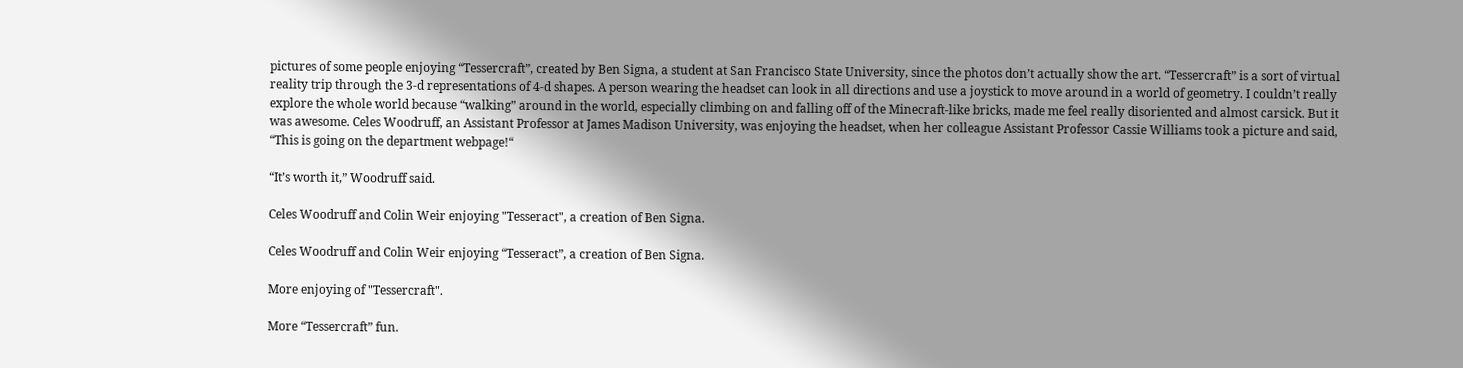pictures of some people enjoying “Tessercraft”, created by Ben Signa, a student at San Francisco State University, since the photos don’t actually show the art. “Tessercraft” is a sort of virtual reality trip through the 3-d representations of 4-d shapes. A person wearing the headset can look in all directions and use a joystick to move around in a world of geometry. I couldn’t really explore the whole world because “walking” around in the world, especially climbing on and falling off of the Minecraft-like bricks, made me feel really disoriented and almost carsick. But it was awesome. Celes Woodruff, an Assistant Professor at James Madison University, was enjoying the headset, when her colleague Assistant Professor Cassie Williams took a picture and said, “This is going on the department webpage!“

“It’s worth it,” Woodruff said.

Celes Woodruff and Colin Weir enjoying "Tesseract", a creation of Ben Signa.

Celes Woodruff and Colin Weir enjoying “Tesseract”, a creation of Ben Signa.

More enjoying of "Tessercraft".

More “Tessercraft” fun.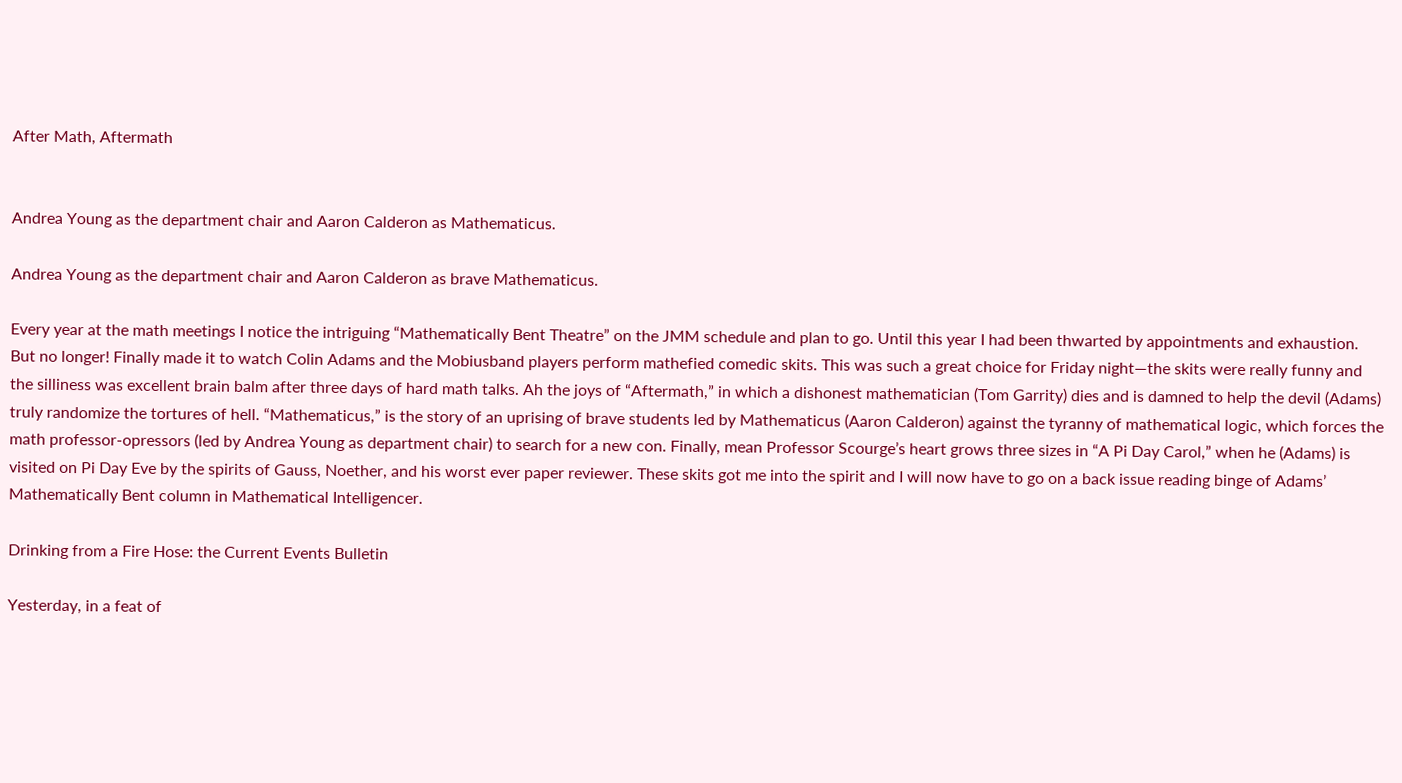After Math, Aftermath


Andrea Young as the department chair and Aaron Calderon as Mathematicus.

Andrea Young as the department chair and Aaron Calderon as brave Mathematicus.

Every year at the math meetings I notice the intriguing “Mathematically Bent Theatre” on the JMM schedule and plan to go. Until this year I had been thwarted by appointments and exhaustion. But no longer! Finally made it to watch Colin Adams and the Mobiusband players perform mathefied comedic skits. This was such a great choice for Friday night—the skits were really funny and the silliness was excellent brain balm after three days of hard math talks. Ah the joys of “Aftermath,” in which a dishonest mathematician (Tom Garrity) dies and is damned to help the devil (Adams) truly randomize the tortures of hell. “Mathematicus,” is the story of an uprising of brave students led by Mathematicus (Aaron Calderon) against the tyranny of mathematical logic, which forces the math professor-opressors (led by Andrea Young as department chair) to search for a new con. Finally, mean Professor Scourge’s heart grows three sizes in “A Pi Day Carol,” when he (Adams) is visited on Pi Day Eve by the spirits of Gauss, Noether, and his worst ever paper reviewer. These skits got me into the spirit and I will now have to go on a back issue reading binge of Adams’ Mathematically Bent column in Mathematical Intelligencer.

Drinking from a Fire Hose: the Current Events Bulletin

Yesterday, in a feat of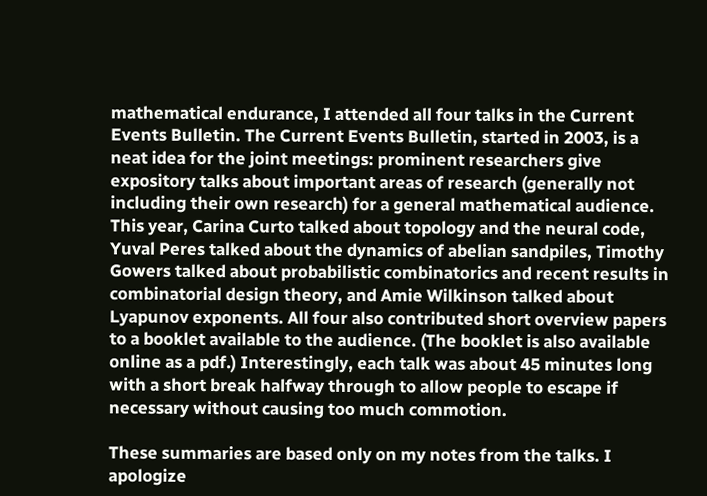mathematical endurance, I attended all four talks in the Current Events Bulletin. The Current Events Bulletin, started in 2003, is a neat idea for the joint meetings: prominent researchers give expository talks about important areas of research (generally not including their own research) for a general mathematical audience. This year, Carina Curto talked about topology and the neural code, Yuval Peres talked about the dynamics of abelian sandpiles, Timothy Gowers talked about probabilistic combinatorics and recent results in combinatorial design theory, and Amie Wilkinson talked about Lyapunov exponents. All four also contributed short overview papers to a booklet available to the audience. (The booklet is also available online as a pdf.) Interestingly, each talk was about 45 minutes long with a short break halfway through to allow people to escape if necessary without causing too much commotion.

These summaries are based only on my notes from the talks. I apologize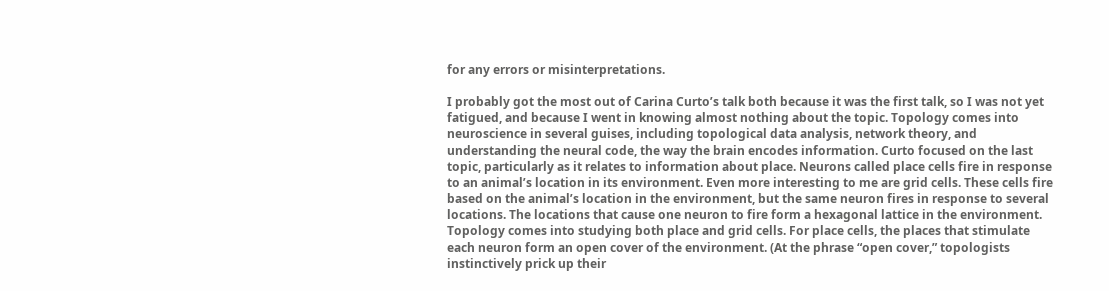for any errors or misinterpretations.

I probably got the most out of Carina Curto’s talk both because it was the first talk, so I was not yet fatigued, and because I went in knowing almost nothing about the topic. Topology comes into neuroscience in several guises, including topological data analysis, network theory, and understanding the neural code, the way the brain encodes information. Curto focused on the last topic, particularly as it relates to information about place. Neurons called place cells fire in response to an animal’s location in its environment. Even more interesting to me are grid cells. These cells fire based on the animal’s location in the environment, but the same neuron fires in response to several locations. The locations that cause one neuron to fire form a hexagonal lattice in the environment. Topology comes into studying both place and grid cells. For place cells, the places that stimulate each neuron form an open cover of the environment. (At the phrase “open cover,” topologists instinctively prick up their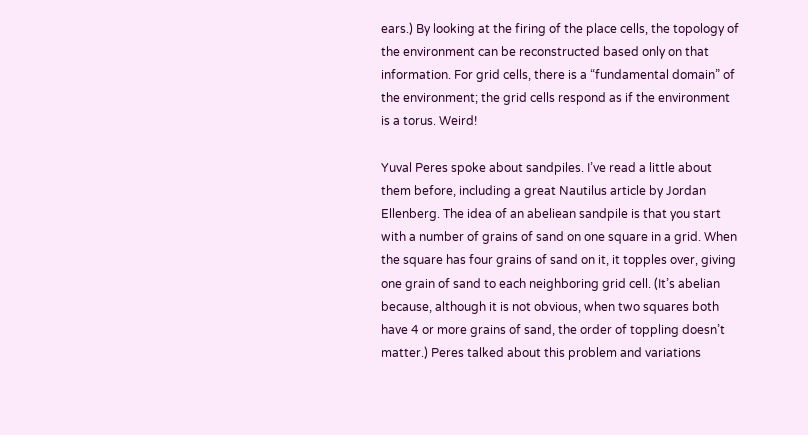ears.) By looking at the firing of the place cells, the topology of the environment can be reconstructed based only on that information. For grid cells, there is a “fundamental domain” of the environment; the grid cells respond as if the environment is a torus. Weird!

Yuval Peres spoke about sandpiles. I’ve read a little about them before, including a great Nautilus article by Jordan Ellenberg. The idea of an abeliean sandpile is that you start with a number of grains of sand on one square in a grid. When the square has four grains of sand on it, it topples over, giving one grain of sand to each neighboring grid cell. (It’s abelian because, although it is not obvious, when two squares both have 4 or more grains of sand, the order of toppling doesn’t matter.) Peres talked about this problem and variations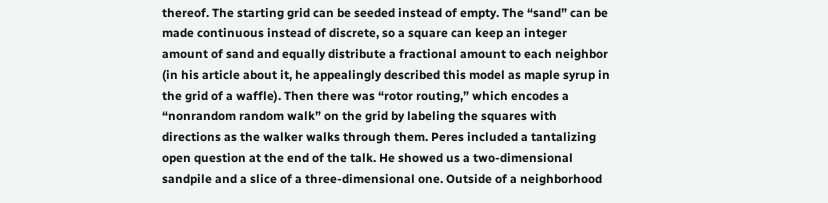thereof. The starting grid can be seeded instead of empty. The “sand” can be made continuous instead of discrete, so a square can keep an integer amount of sand and equally distribute a fractional amount to each neighbor (in his article about it, he appealingly described this model as maple syrup in the grid of a waffle). Then there was “rotor routing,” which encodes a “nonrandom random walk” on the grid by labeling the squares with directions as the walker walks through them. Peres included a tantalizing open question at the end of the talk. He showed us a two-dimensional sandpile and a slice of a three-dimensional one. Outside of a neighborhood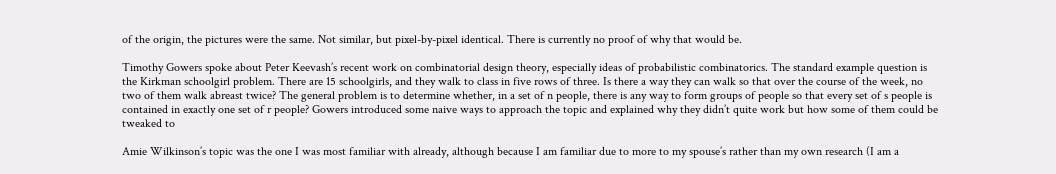of the origin, the pictures were the same. Not similar, but pixel-by-pixel identical. There is currently no proof of why that would be.

Timothy Gowers spoke about Peter Keevash’s recent work on combinatorial design theory, especially ideas of probabilistic combinatorics. The standard example question is the Kirkman schoolgirl problem. There are 15 schoolgirls, and they walk to class in five rows of three. Is there a way they can walk so that over the course of the week, no two of them walk abreast twice? The general problem is to determine whether, in a set of n people, there is any way to form groups of people so that every set of s people is contained in exactly one set of r people? Gowers introduced some naive ways to approach the topic and explained why they didn’t quite work but how some of them could be tweaked to

Amie Wilkinson’s topic was the one I was most familiar with already, although because I am familiar due to more to my spouse’s rather than my own research (I am a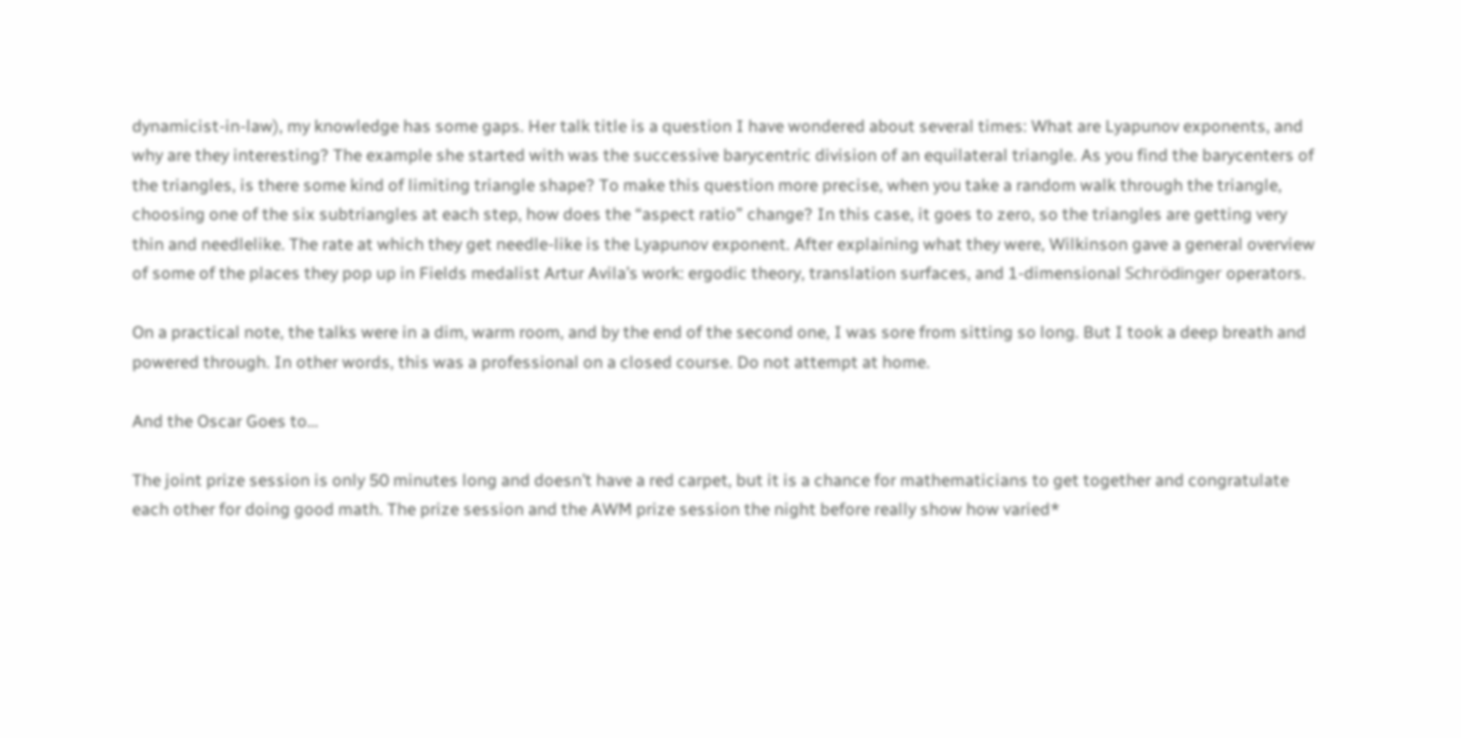dynamicist-in-law), my knowledge has some gaps. Her talk title is a question I have wondered about several times: What are Lyapunov exponents, and why are they interesting? The example she started with was the successive barycentric division of an equilateral triangle. As you find the barycenters of the triangles, is there some kind of limiting triangle shape? To make this question more precise, when you take a random walk through the triangle, choosing one of the six subtriangles at each step, how does the “aspect ratio” change? In this case, it goes to zero, so the triangles are getting very thin and needlelike. The rate at which they get needle-like is the Lyapunov exponent. After explaining what they were, Wilkinson gave a general overview of some of the places they pop up in Fields medalist Artur Avila’s work: ergodic theory, translation surfaces, and 1-dimensional Schrödinger operators.

On a practical note, the talks were in a dim, warm room, and by the end of the second one, I was sore from sitting so long. But I took a deep breath and powered through. In other words, this was a professional on a closed course. Do not attempt at home.

And the Oscar Goes to…

The joint prize session is only 50 minutes long and doesn’t have a red carpet, but it is a chance for mathematicians to get together and congratulate each other for doing good math. The prize session and the AWM prize session the night before really show how varied*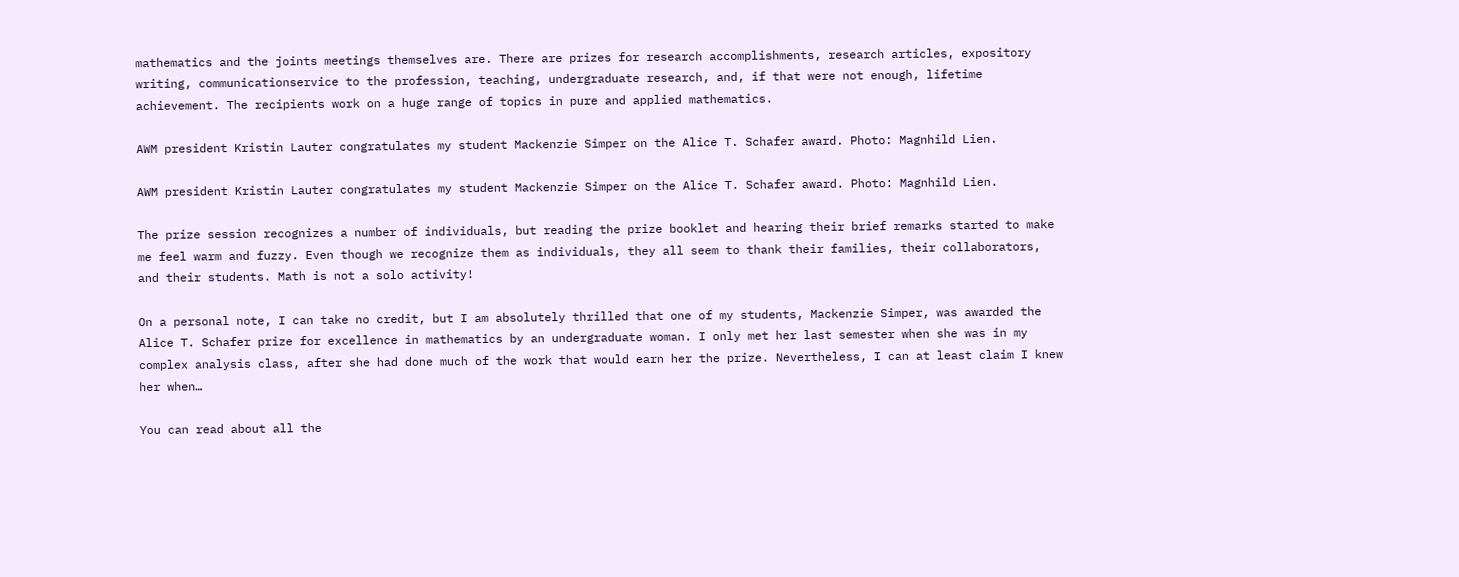mathematics and the joints meetings themselves are. There are prizes for research accomplishments, research articles, expository writing, communicationservice to the profession, teaching, undergraduate research, and, if that were not enough, lifetime achievement. The recipients work on a huge range of topics in pure and applied mathematics.

AWM president Kristin Lauter congratulates my student Mackenzie Simper on the Alice T. Schafer award. Photo: Magnhild Lien.

AWM president Kristin Lauter congratulates my student Mackenzie Simper on the Alice T. Schafer award. Photo: Magnhild Lien.

The prize session recognizes a number of individuals, but reading the prize booklet and hearing their brief remarks started to make me feel warm and fuzzy. Even though we recognize them as individuals, they all seem to thank their families, their collaborators, and their students. Math is not a solo activity!

On a personal note, I can take no credit, but I am absolutely thrilled that one of my students, Mackenzie Simper, was awarded the Alice T. Schafer prize for excellence in mathematics by an undergraduate woman. I only met her last semester when she was in my complex analysis class, after she had done much of the work that would earn her the prize. Nevertheless, I can at least claim I knew her when…

You can read about all the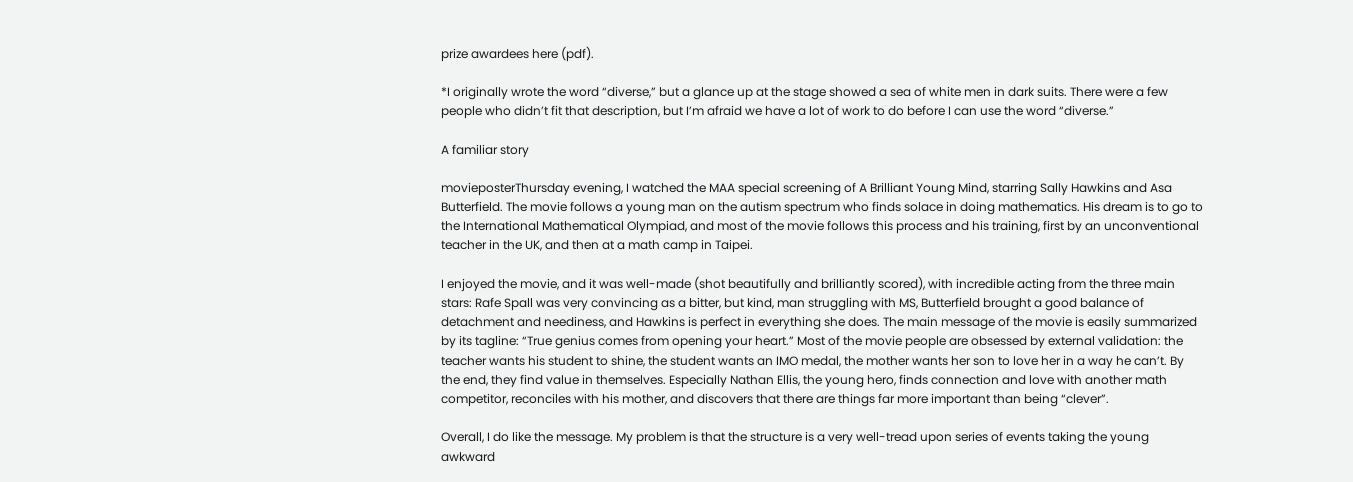prize awardees here (pdf).

*I originally wrote the word “diverse,” but a glance up at the stage showed a sea of white men in dark suits. There were a few people who didn’t fit that description, but I’m afraid we have a lot of work to do before I can use the word “diverse.”

A familiar story

movieposterThursday evening, I watched the MAA special screening of A Brilliant Young Mind, starring Sally Hawkins and Asa Butterfield. The movie follows a young man on the autism spectrum who finds solace in doing mathematics. His dream is to go to the International Mathematical Olympiad, and most of the movie follows this process and his training, first by an unconventional teacher in the UK, and then at a math camp in Taipei.

I enjoyed the movie, and it was well-made (shot beautifully and brilliantly scored), with incredible acting from the three main stars: Rafe Spall was very convincing as a bitter, but kind, man struggling with MS, Butterfield brought a good balance of detachment and neediness, and Hawkins is perfect in everything she does. The main message of the movie is easily summarized by its tagline: “True genius comes from opening your heart.” Most of the movie people are obsessed by external validation: the teacher wants his student to shine, the student wants an IMO medal, the mother wants her son to love her in a way he can’t. By the end, they find value in themselves. Especially Nathan Ellis, the young hero, finds connection and love with another math competitor, reconciles with his mother, and discovers that there are things far more important than being “clever”.

Overall, I do like the message. My problem is that the structure is a very well-tread upon series of events taking the young awkward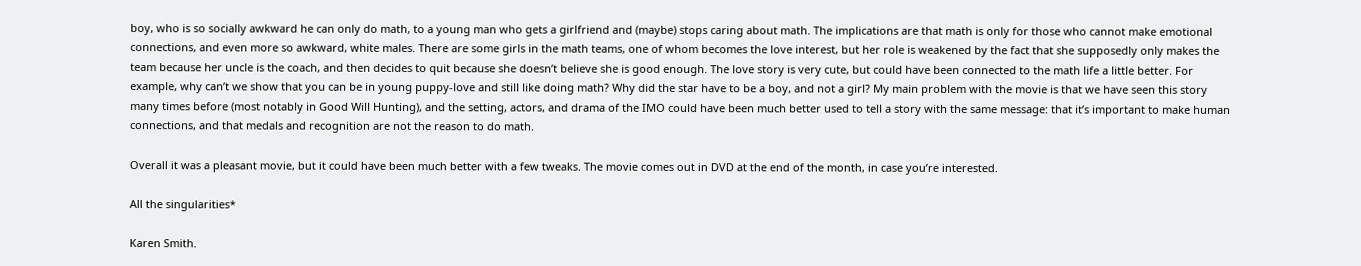boy, who is so socially awkward he can only do math, to a young man who gets a girlfriend and (maybe) stops caring about math. The implications are that math is only for those who cannot make emotional connections, and even more so awkward, white males. There are some girls in the math teams, one of whom becomes the love interest, but her role is weakened by the fact that she supposedly only makes the team because her uncle is the coach, and then decides to quit because she doesn’t believe she is good enough. The love story is very cute, but could have been connected to the math life a little better. For example, why can’t we show that you can be in young puppy-love and still like doing math? Why did the star have to be a boy, and not a girl? My main problem with the movie is that we have seen this story many times before (most notably in Good Will Hunting), and the setting, actors, and drama of the IMO could have been much better used to tell a story with the same message: that it’s important to make human connections, and that medals and recognition are not the reason to do math.

Overall it was a pleasant movie, but it could have been much better with a few tweaks. The movie comes out in DVD at the end of the month, in case you’re interested.

All the singularities*

Karen Smith.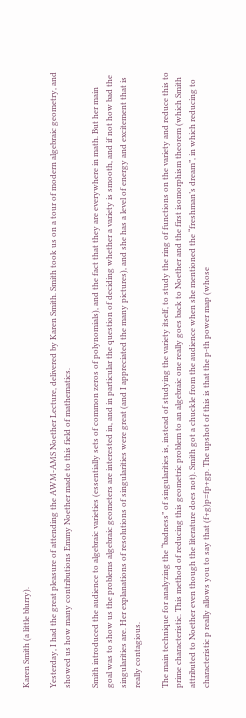Karen Smith (a little blurry).

Yesterday, I had the great pleasure of attending the AWM-AMS Noether Lecture, delivered by Karen Smith. Smith took us on a tour of modern algebraic geometry, and showed us how many contributions Emmy Noether made to this field of mathematics.

Smith introduced the audience to algebraic varieties (essentially sets of common zeros of polynomials), and the fact that they are everywhere in math. But her main goal was to show us the problems algebraic geometers are interested in, and in particular the question of deciding whether a variety is smooth, and if not how bad the singularities are. Her explanations of resolutions of singularities were great (and I appreciated the many pictures), and she has a level of energy and excitement that is really contagious.

The main technique for analyzing the “badness” of singularities is, instead of studying the variety itself, to study the ring of functions on the variety and reduce this to prime characteristic. This method of reducing this geometric problem to an algebraic one really goes back to Noether and the first isomorphism theorem (which Smith attributed to Noether even though the literature does not). Smith got a chuckle from the audience when she mentioned the “freshman’s dream”, in which reducing to characteristic p really allows you to say that (f+g)p=fp+gp. The upshot of this is that the p-th power map (whose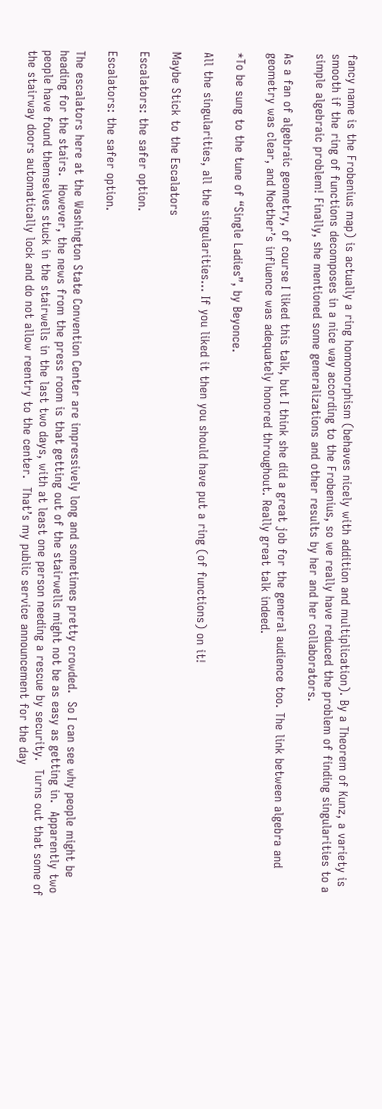fancy name is the Frobenius map) is actually a ring homomorphism (behaves nicely with addition and multiplication). By a Theorem of Kunz, a variety is smooth if the ring of functions decomposes in a nice way according to the Frobenius, so we really have reduced the problem of finding singularities to a simple algebraic problem! Finally, she mentioned some generalizations and other results by her and her collaborators.

As a fan of algebraic geometry, of course I liked this talk, but I think she did a great job for the general audience too. The link between algebra and geometry was clear, and Noether’s influence was adequately honored throughout. Really great talk indeed.

*To be sung to the tune of “Single Ladies”, by Beyonce.

All the singularities, all the singularities… If you liked it then you should have put a ring (of functions) on it!

Maybe Stick to the Escalators

Escalators: the safer option.

Escalators: the safer option.

The escalators here at the Washington State Convention Center are impressively long and sometimes pretty crowded.  So I can see why people might be heading for the stairs.  However, the news from the press room is that getting out of the stairwells might not be as easy as getting in.  Apparently two people have found themselves stuck in the stairwells in the last two days, with at least one person needing a rescue by security.  Turns out that some of the stairway doors automatically lock and do not allow reentry to the center.  That’s my public service announcement for the day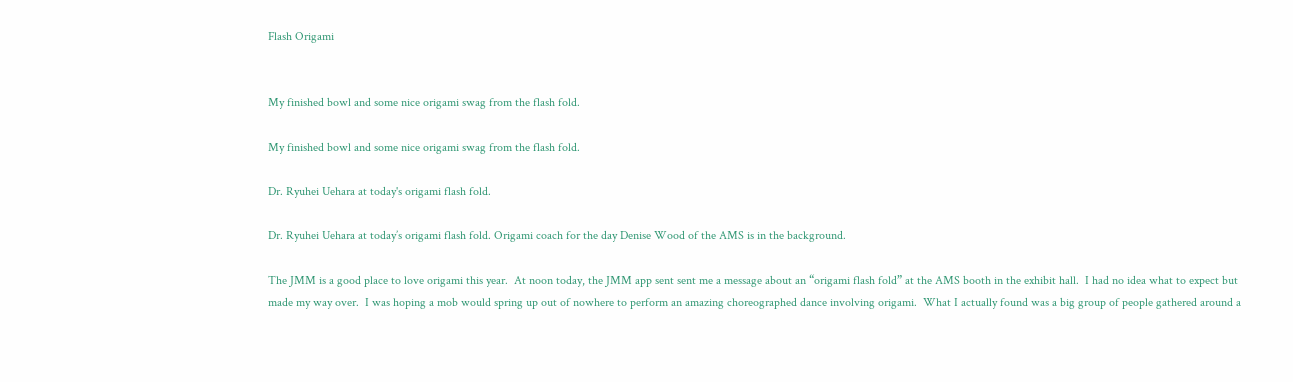Flash Origami


My finished bowl and some nice origami swag from the flash fold.

My finished bowl and some nice origami swag from the flash fold.

Dr. Ryuhei Uehara at today's origami flash fold.

Dr. Ryuhei Uehara at today’s origami flash fold. Origami coach for the day Denise Wood of the AMS is in the background.

The JMM is a good place to love origami this year.  At noon today, the JMM app sent sent me a message about an “origami flash fold” at the AMS booth in the exhibit hall.  I had no idea what to expect but made my way over.  I was hoping a mob would spring up out of nowhere to perform an amazing choreographed dance involving origami.  What I actually found was a big group of people gathered around a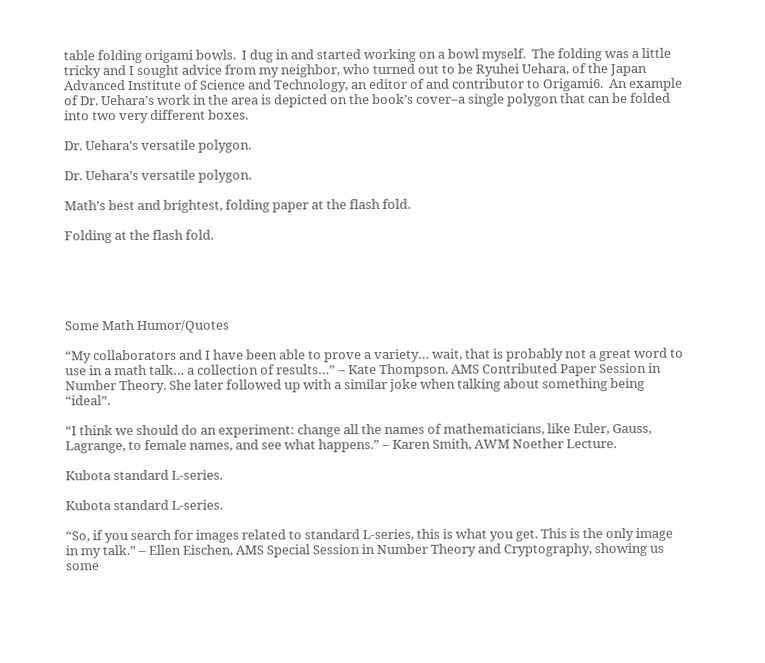table folding origami bowls.  I dug in and started working on a bowl myself.  The folding was a little tricky and I sought advice from my neighbor, who turned out to be Ryuhei Uehara, of the Japan Advanced Institute of Science and Technology, an editor of and contributor to Origami6.  An example of Dr. Uehara’s work in the area is depicted on the book’s cover–a single polygon that can be folded into two very different boxes.

Dr. Uehara's versatile polygon.

Dr. Uehara’s versatile polygon.

Math's best and brightest, folding paper at the flash fold.

Folding at the flash fold.





Some Math Humor/Quotes

“My collaborators and I have been able to prove a variety… wait, that is probably not a great word to use in a math talk… a collection of results…” – Kate Thompson, AMS Contributed Paper Session in Number Theory. She later followed up with a similar joke when talking about something being “ideal”.

“I think we should do an experiment: change all the names of mathematicians, like Euler, Gauss, Lagrange, to female names, and see what happens.” – Karen Smith, AWM Noether Lecture.

Kubota standard L-series.

Kubota standard L-series.

“So, if you search for images related to standard L-series, this is what you get. This is the only image in my talk.” – Ellen Eischen, AMS Special Session in Number Theory and Cryptography, showing us some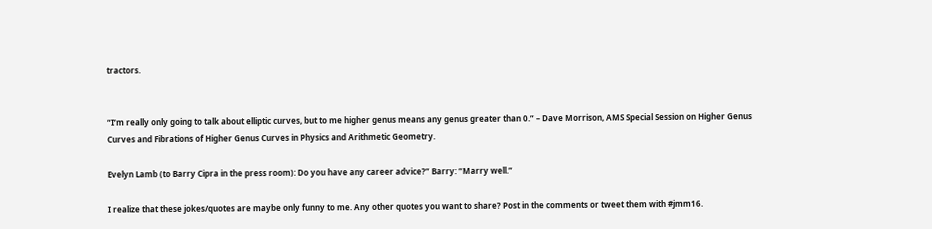tractors.


“I’m really only going to talk about elliptic curves, but to me higher genus means any genus greater than 0.” – Dave Morrison, AMS Special Session on Higher Genus Curves and Fibrations of Higher Genus Curves in Physics and Arithmetic Geometry.

Evelyn Lamb (to Barry Cipra in the press room): Do you have any career advice?” Barry: “Marry well.”

I realize that these jokes/quotes are maybe only funny to me. Any other quotes you want to share? Post in the comments or tweet them with #jmm16.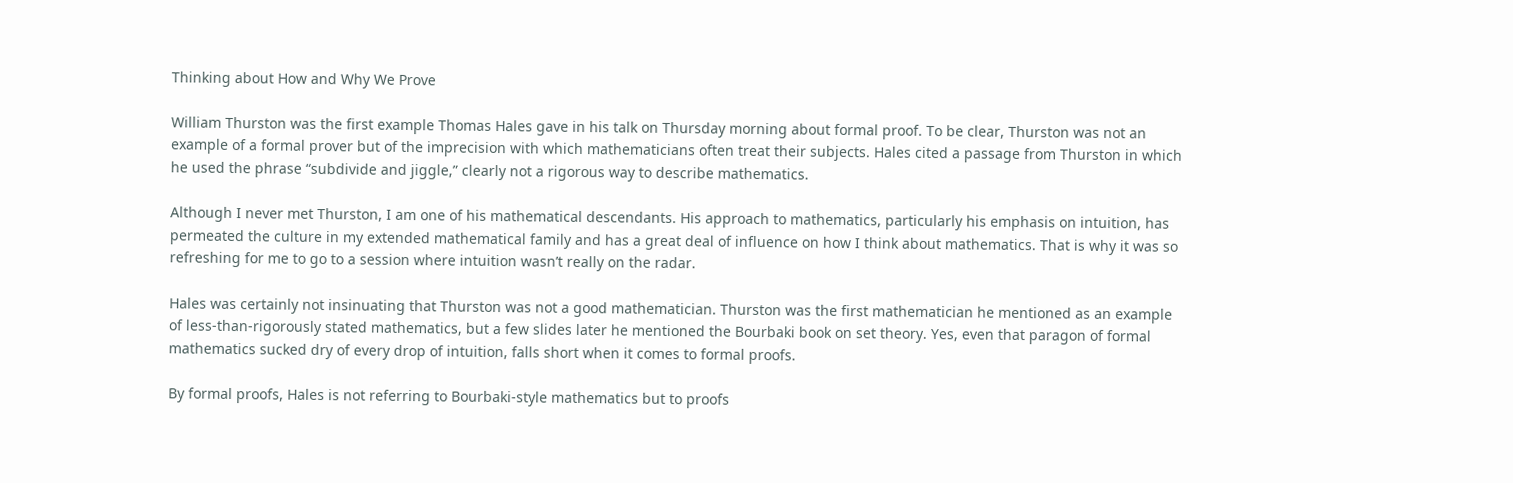Thinking about How and Why We Prove

William Thurston was the first example Thomas Hales gave in his talk on Thursday morning about formal proof. To be clear, Thurston was not an example of a formal prover but of the imprecision with which mathematicians often treat their subjects. Hales cited a passage from Thurston in which he used the phrase “subdivide and jiggle,” clearly not a rigorous way to describe mathematics.

Although I never met Thurston, I am one of his mathematical descendants. His approach to mathematics, particularly his emphasis on intuition, has permeated the culture in my extended mathematical family and has a great deal of influence on how I think about mathematics. That is why it was so refreshing for me to go to a session where intuition wasn’t really on the radar.

Hales was certainly not insinuating that Thurston was not a good mathematician. Thurston was the first mathematician he mentioned as an example of less-than-rigorously stated mathematics, but a few slides later he mentioned the Bourbaki book on set theory. Yes, even that paragon of formal mathematics sucked dry of every drop of intuition, falls short when it comes to formal proofs.

By formal proofs, Hales is not referring to Bourbaki-style mathematics but to proofs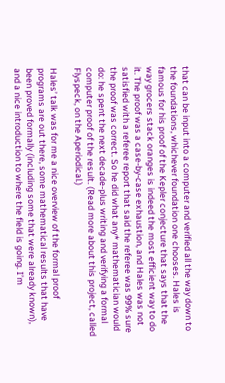that can be input into a computer and verified all the way down to the foundations, whichever foundation one chooses. Hales is famous for his proof of the Kepler conjecture that says that the way grocers stack oranges is indeed the most efficient way to do it. The proof was a case-by-case exhaustion, and Hales was not satisfied with a referee report that said the referee was 99% sure the proof was correct. So he did what any* mathematician would do: he spent the next decade-plus writing and verifying a formal computer proof of the result. (Read more about this project, called Flyspeck, on the Aperiodical.)

Hales’ talk was for me a nice overview of the formal proof programs are out there, some mathematical results that have been proved formally (including some that were already known), and a nice introduction to where the field is going. I’m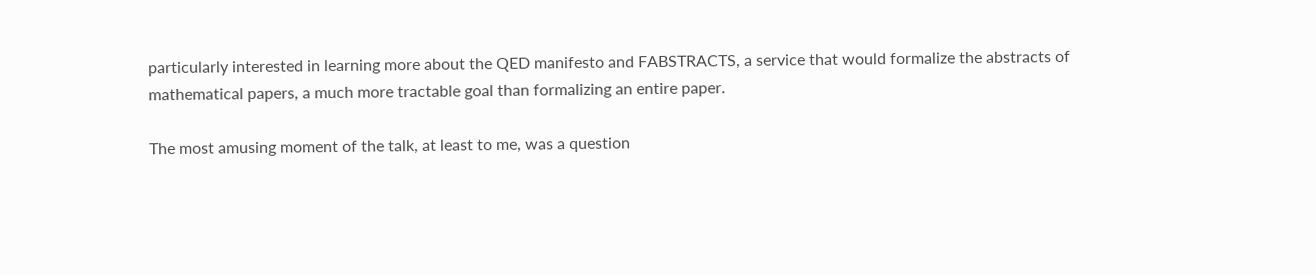particularly interested in learning more about the QED manifesto and FABSTRACTS, a service that would formalize the abstracts of mathematical papers, a much more tractable goal than formalizing an entire paper.

The most amusing moment of the talk, at least to me, was a question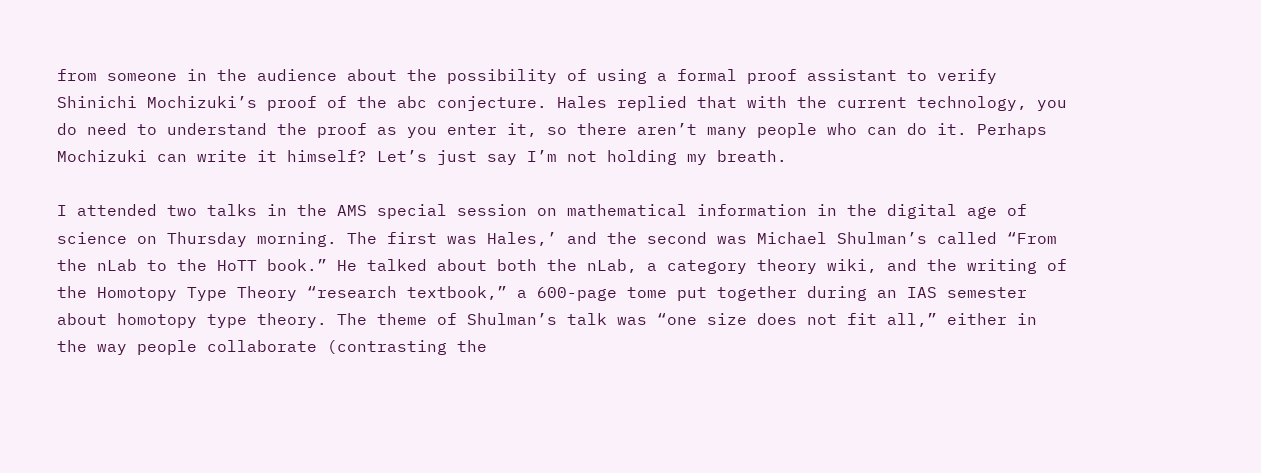from someone in the audience about the possibility of using a formal proof assistant to verify Shinichi Mochizuki’s proof of the abc conjecture. Hales replied that with the current technology, you do need to understand the proof as you enter it, so there aren’t many people who can do it. Perhaps Mochizuki can write it himself? Let’s just say I’m not holding my breath.

I attended two talks in the AMS special session on mathematical information in the digital age of science on Thursday morning. The first was Hales,’ and the second was Michael Shulman’s called “From the nLab to the HoTT book.” He talked about both the nLab, a category theory wiki, and the writing of the Homotopy Type Theory “research textbook,” a 600-page tome put together during an IAS semester about homotopy type theory. The theme of Shulman’s talk was “one size does not fit all,” either in the way people collaborate (contrasting the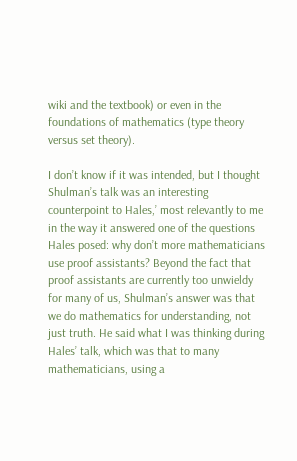wiki and the textbook) or even in the foundations of mathematics (type theory versus set theory).

I don’t know if it was intended, but I thought Shulman’s talk was an interesting counterpoint to Hales,’ most relevantly to me in the way it answered one of the questions Hales posed: why don’t more mathematicians use proof assistants? Beyond the fact that proof assistants are currently too unwieldy for many of us, Shulman’s answer was that we do mathematics for understanding, not just truth. He said what I was thinking during Hales’ talk, which was that to many mathematicians, using a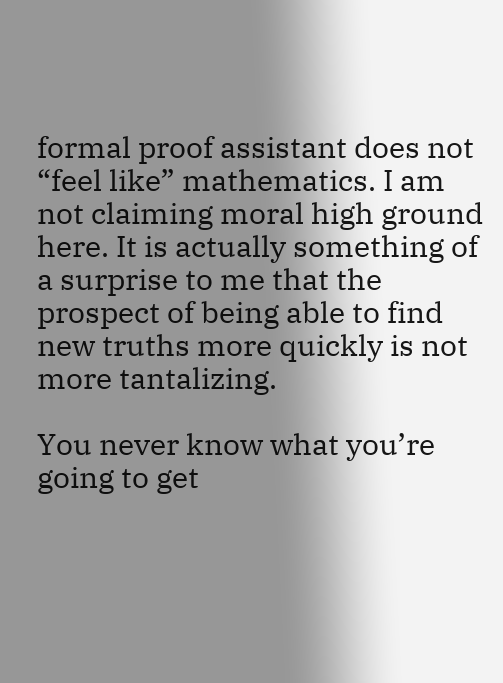formal proof assistant does not “feel like” mathematics. I am not claiming moral high ground here. It is actually something of a surprise to me that the prospect of being able to find new truths more quickly is not more tantalizing.

You never know what you’re going to get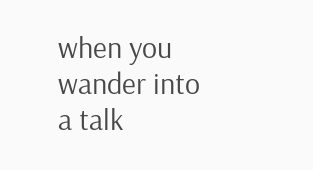when you wander into a talk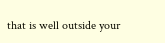that is well outside your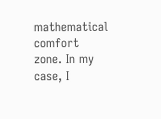mathematical comfort zone. In my case, I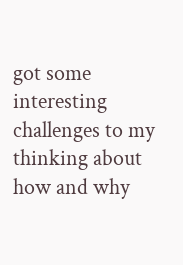got some interesting challenges to my thinking about how and why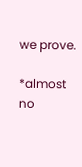we prove.

*almost no